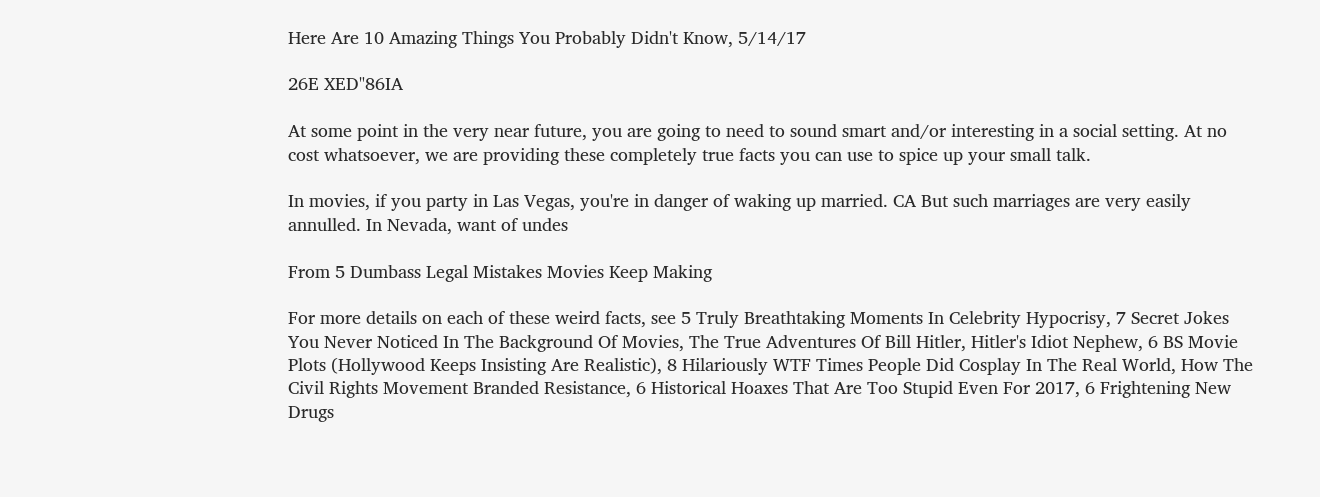Here Are 10 Amazing Things You Probably Didn't Know, 5/14/17

26E XED"86IA

At some point in the very near future, you are going to need to sound smart and/or interesting in a social setting. At no cost whatsoever, we are providing these completely true facts you can use to spice up your small talk.

In movies, if you party in Las Vegas, you're in danger of waking up married. CA But such marriages are very easily annulled. In Nevada, want of undes

From 5 Dumbass Legal Mistakes Movies Keep Making

For more details on each of these weird facts, see 5 Truly Breathtaking Moments In Celebrity Hypocrisy, 7 Secret Jokes You Never Noticed In The Background Of Movies, The True Adventures Of Bill Hitler, Hitler's Idiot Nephew, 6 BS Movie Plots (Hollywood Keeps Insisting Are Realistic), 8 Hilariously WTF Times People Did Cosplay In The Real World, How The Civil Rights Movement Branded Resistance, 6 Historical Hoaxes That Are Too Stupid Even For 2017, 6 Frightening New Drugs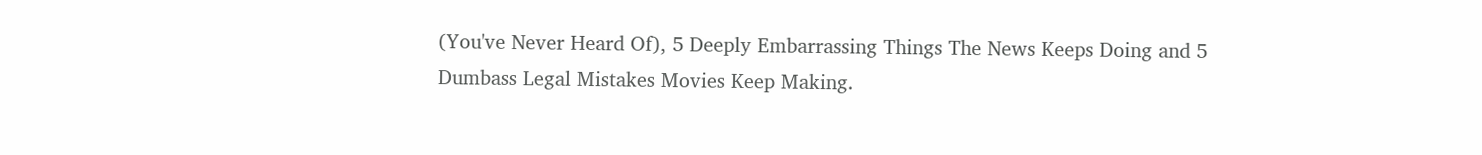(You've Never Heard Of), 5 Deeply Embarrassing Things The News Keeps Doing and 5 Dumbass Legal Mistakes Movies Keep Making.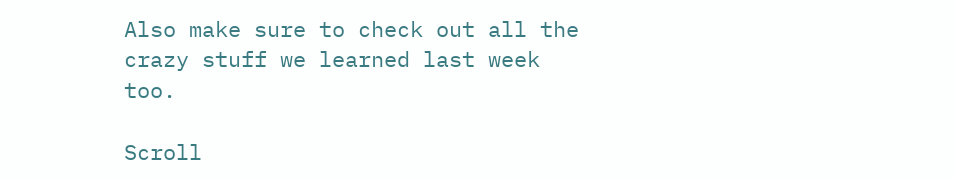Also make sure to check out all the crazy stuff we learned last week too.

Scroll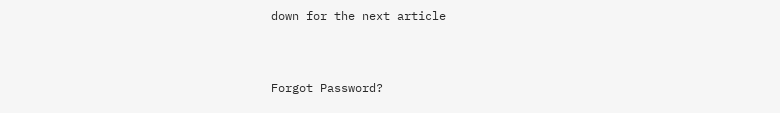down for the next article


Forgot Password?